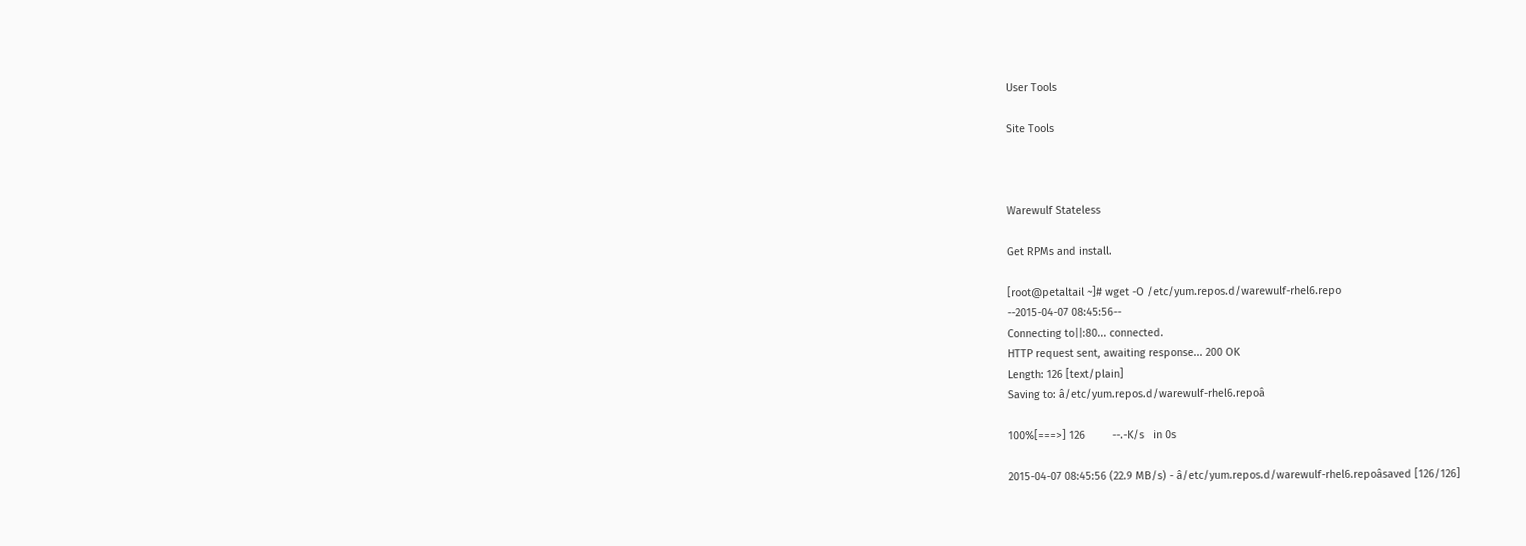User Tools

Site Tools



Warewulf Stateless

Get RPMs and install.

[root@petaltail ~]# wget -O /etc/yum.repos.d/warewulf-rhel6.repo
--2015-04-07 08:45:56--
Connecting to||:80... connected.
HTTP request sent, awaiting response... 200 OK
Length: 126 [text/plain]
Saving to: â/etc/yum.repos.d/warewulf-rhel6.repoâ

100%[===>] 126         --.-K/s   in 0s

2015-04-07 08:45:56 (22.9 MB/s) - â/etc/yum.repos.d/warewulf-rhel6.repoâsaved [126/126]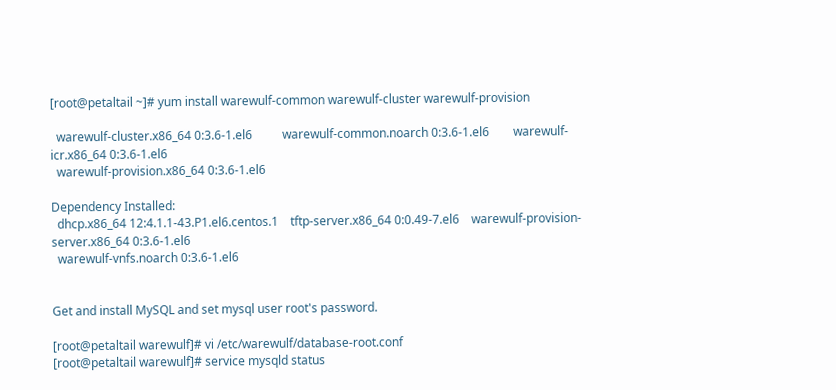[root@petaltail ~]# yum install warewulf-common warewulf-cluster warewulf-provision

  warewulf-cluster.x86_64 0:3.6-1.el6          warewulf-common.noarch 0:3.6-1.el6        warewulf-icr.x86_64 0:3.6-1.el6
  warewulf-provision.x86_64 0:3.6-1.el6

Dependency Installed:
  dhcp.x86_64 12:4.1.1-43.P1.el6.centos.1    tftp-server.x86_64 0:0.49-7.el6    warewulf-provision-server.x86_64 0:3.6-1.el6
  warewulf-vnfs.noarch 0:3.6-1.el6


Get and install MySQL and set mysql user root's password.

[root@petaltail warewulf]# vi /etc/warewulf/database-root.conf
[root@petaltail warewulf]# service mysqld status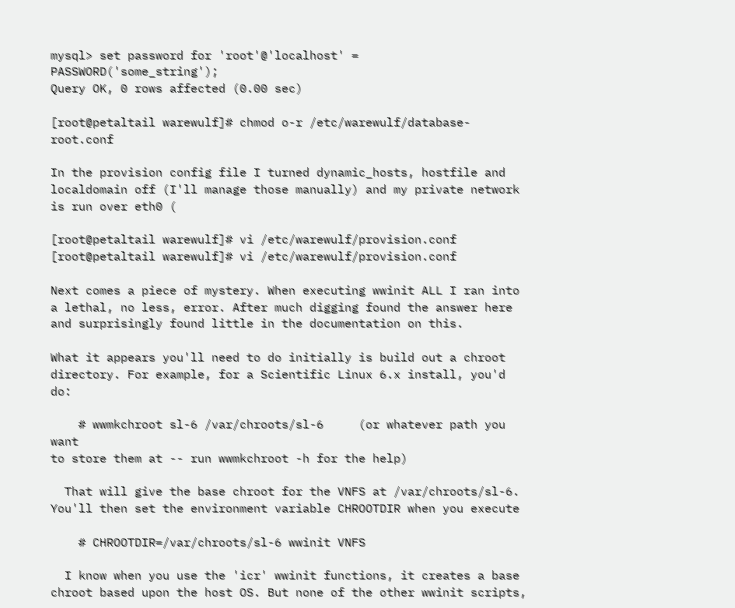mysql> set password for 'root'@'localhost' = PASSWORD('some_string');
Query OK, 0 rows affected (0.00 sec)

[root@petaltail warewulf]# chmod o-r /etc/warewulf/database-root.conf

In the provision config file I turned dynamic_hosts, hostfile and localdomain off (I'll manage those manually) and my private network is run over eth0 (

[root@petaltail warewulf]# vi /etc/warewulf/provision.conf
[root@petaltail warewulf]# vi /etc/warewulf/provision.conf

Next comes a piece of mystery. When executing wwinit ALL I ran into a lethal, no less, error. After much digging found the answer here and surprisingly found little in the documentation on this.

What it appears you'll need to do initially is build out a chroot
directory. For example, for a Scientific Linux 6.x install, you'd do:

    # wwmkchroot sl-6 /var/chroots/sl-6     (or whatever path you want
to store them at -- run wwmkchroot -h for the help)

  That will give the base chroot for the VNFS at /var/chroots/sl-6.
You'll then set the environment variable CHROOTDIR when you execute

    # CHROOTDIR=/var/chroots/sl-6 wwinit VNFS

  I know when you use the 'icr' wwinit functions, it creates a base
chroot based upon the host OS. But none of the other wwinit scripts,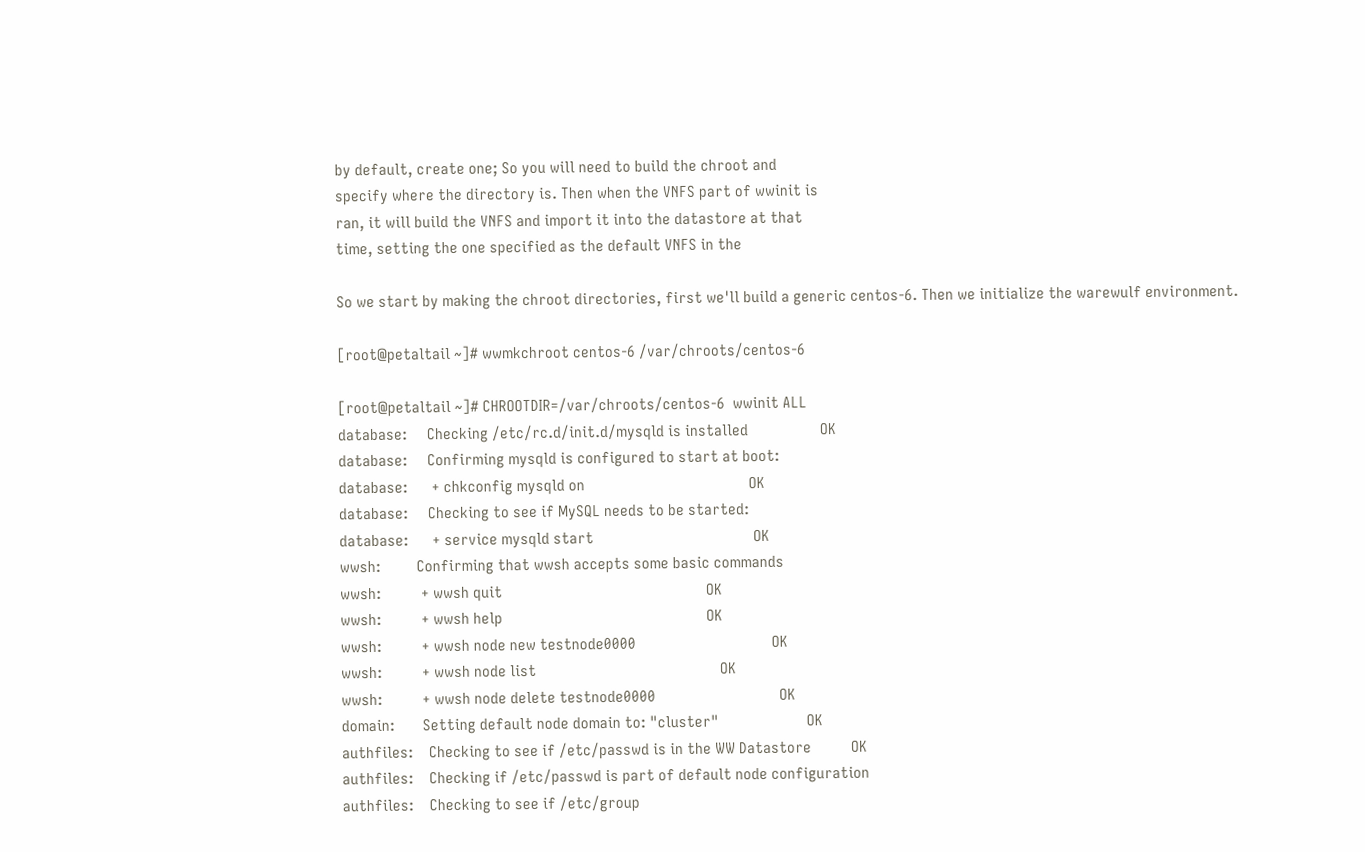by default, create one; So you will need to build the chroot and
specify where the directory is. Then when the VNFS part of wwinit is
ran, it will build the VNFS and import it into the datastore at that
time, setting the one specified as the default VNFS in the

So we start by making the chroot directories, first we'll build a generic centos-6. Then we initialize the warewulf environment.

[root@petaltail ~]# wwmkchroot centos-6 /var/chroots/centos-6

[root@petaltail ~]# CHROOTDIR=/var/chroots/centos-6  wwinit ALL
database:     Checking /etc/rc.d/init.d/mysqld is installed                  OK
database:     Confirming mysqld is configured to start at boot:
database:      + chkconfig mysqld on                                         OK
database:     Checking to see if MySQL needs to be started:
database:      + service mysqld start                                        OK
wwsh:         Confirming that wwsh accepts some basic commands
wwsh:          + wwsh quit                                                   OK
wwsh:          + wwsh help                                                   OK
wwsh:          + wwsh node new testnode0000                                  OK
wwsh:          + wwsh node list                                              OK
wwsh:          + wwsh node delete testnode0000                               OK
domain:       Setting default node domain to: "cluster"                      OK
authfiles:    Checking to see if /etc/passwd is in the WW Datastore          OK
authfiles:    Checking if /etc/passwd is part of default node configuration
authfiles:    Checking to see if /etc/group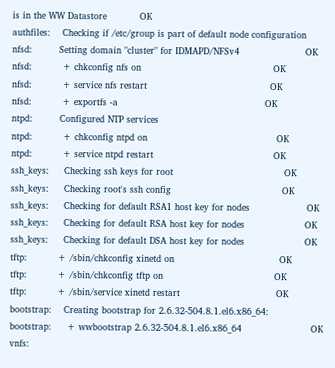is in the WW Datastore           OK
authfiles:    Checking if /etc/group is part of default node configuration
nfsd:         Setting domain "cluster" for IDMAPD/NFSv4                      OK
nfsd:          + chkconfig nfs on                                            OK
nfsd:          + service nfs restart                                         OK
nfsd:          + exportfs -a                                                 OK
ntpd:         Configured NTP services
ntpd:          + chkconfig ntpd on                                           OK
ntpd:          + service ntpd restart                                        OK
ssh_keys:     Checking ssh keys for root                                     OK
ssh_keys:     Checking root's ssh config                                     OK
ssh_keys:     Checking for default RSA1 host key for nodes                   OK
ssh_keys:     Checking for default RSA host key for nodes                    OK
ssh_keys:     Checking for default DSA host key for nodes                    OK
tftp:          + /sbin/chkconfig xinetd on                                   OK
tftp:          + /sbin/chkconfig tftp on                                     OK
tftp:          + /sbin/service xinetd restart                                OK
bootstrap:    Creating bootstrap for 2.6.32-504.8.1.el6.x86_64:
bootstrap:     + wwbootstrap 2.6.32-504.8.1.el6.x86_64                       OK
vnfs: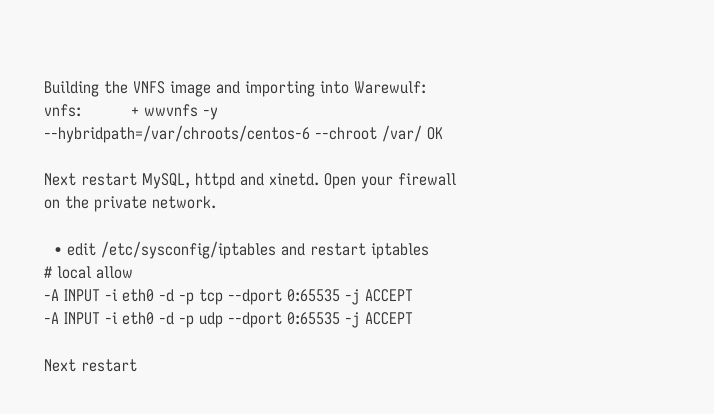Building the VNFS image and importing into Warewulf:
vnfs:          + wwvnfs -y --hybridpath=/var/chroots/centos-6 --chroot /var/ OK

Next restart MySQL, httpd and xinetd. Open your firewall on the private network.

  • edit /etc/sysconfig/iptables and restart iptables
# local allow
-A INPUT -i eth0 -d -p tcp --dport 0:65535 -j ACCEPT
-A INPUT -i eth0 -d -p udp --dport 0:65535 -j ACCEPT

Next restart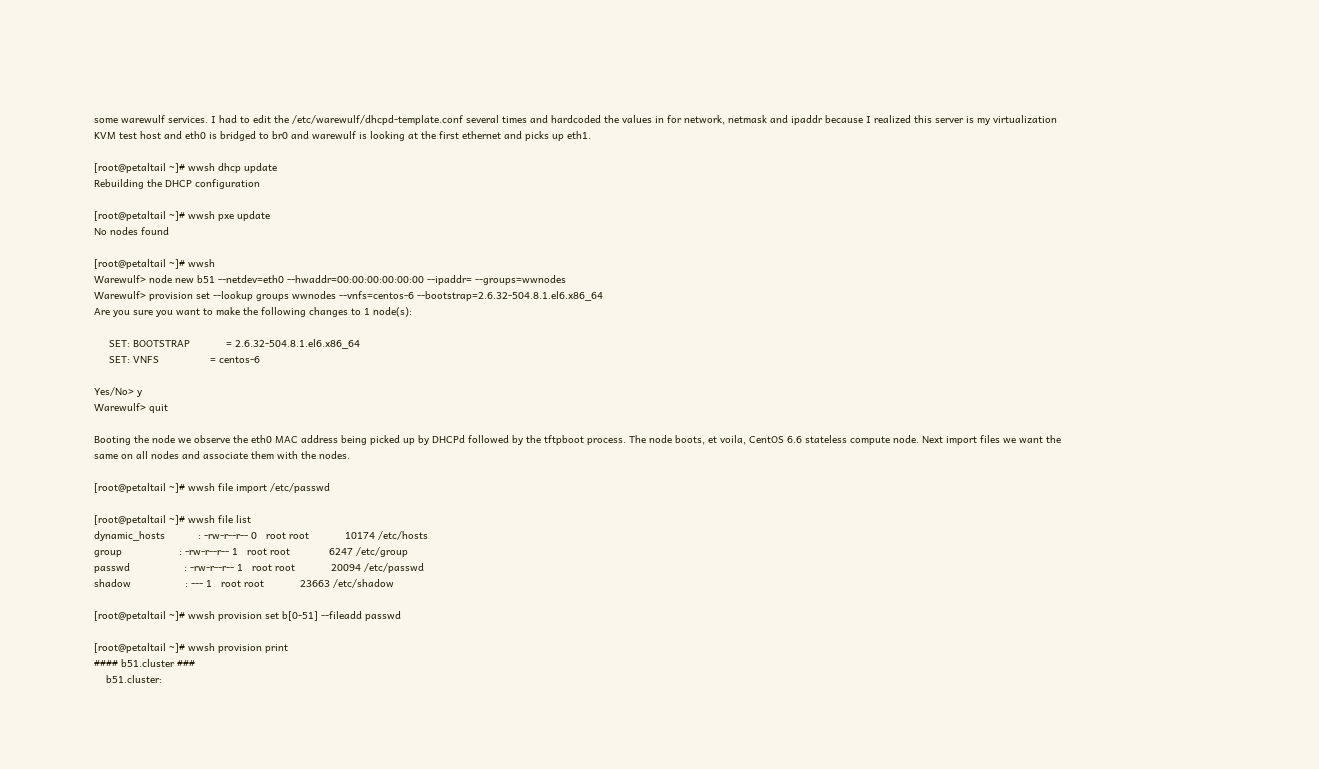some warewulf services. I had to edit the /etc/warewulf/dhcpd-template.conf several times and hardcoded the values in for network, netmask and ipaddr because I realized this server is my virtualization KVM test host and eth0 is bridged to br0 and warewulf is looking at the first ethernet and picks up eth1.

[root@petaltail ~]# wwsh dhcp update
Rebuilding the DHCP configuration

[root@petaltail ~]# wwsh pxe update
No nodes found

[root@petaltail ~]# wwsh
Warewulf> node new b51 --netdev=eth0 --hwaddr=00:00:00:00:00:00 --ipaddr= --groups=wwnodes
Warewulf> provision set --lookup groups wwnodes --vnfs=centos-6 --bootstrap=2.6.32-504.8.1.el6.x86_64
Are you sure you want to make the following changes to 1 node(s):

     SET: BOOTSTRAP            = 2.6.32-504.8.1.el6.x86_64
     SET: VNFS                 = centos-6

Yes/No> y
Warewulf> quit

Booting the node we observe the eth0 MAC address being picked up by DHCPd followed by the tftpboot process. The node boots, et voila, CentOS 6.6 stateless compute node. Next import files we want the same on all nodes and associate them with the nodes.

[root@petaltail ~]# wwsh file import /etc/passwd

[root@petaltail ~]# wwsh file list
dynamic_hosts           : -rw-r--r-- 0   root root            10174 /etc/hosts
group                   : -rw-r--r-- 1   root root             6247 /etc/group
passwd                  : -rw-r--r-- 1   root root            20094 /etc/passwd
shadow                  : --- 1   root root            23663 /etc/shadow

[root@petaltail ~]# wwsh provision set b[0-51] --fileadd passwd

[root@petaltail ~]# wwsh provision print
#### b51.cluster ###
    b51.cluster: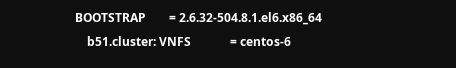BOOTSTRAP        = 2.6.32-504.8.1.el6.x86_64
    b51.cluster: VNFS             = centos-6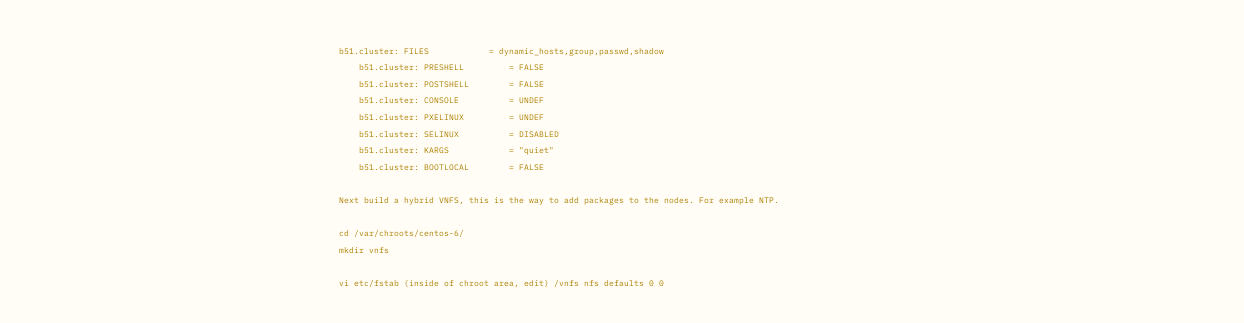b51.cluster: FILES            = dynamic_hosts,group,passwd,shadow
    b51.cluster: PRESHELL         = FALSE
    b51.cluster: POSTSHELL        = FALSE
    b51.cluster: CONSOLE          = UNDEF
    b51.cluster: PXELINUX         = UNDEF
    b51.cluster: SELINUX          = DISABLED
    b51.cluster: KARGS            = "quiet"
    b51.cluster: BOOTLOCAL        = FALSE

Next build a hybrid VNFS, this is the way to add packages to the nodes. For example NTP.

cd /var/chroots/centos-6/
mkdir vnfs

vi etc/fstab (inside of chroot area, edit) /vnfs nfs defaults 0 0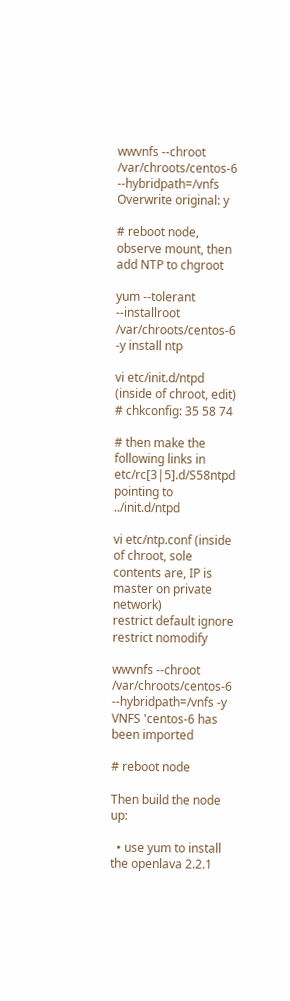wwvnfs --chroot /var/chroots/centos-6 --hybridpath=/vnfs
Overwrite original: y

# reboot node, observe mount, then add NTP to chgroot

yum --tolerant --installroot /var/chroots/centos-6 -y install ntp

vi etc/init.d/ntpd (inside of chroot, edit)
# chkconfig: 35 58 74

# then make the following links in etc/rc[3|5].d/S58ntpd pointing to ../init.d/ntpd

vi etc/ntp.conf (inside of chroot, sole contents are, IP is master on private network)
restrict default ignore
restrict nomodify

wwvnfs --chroot /var/chroots/centos-6 --hybridpath=/vnfs -y
VNFS 'centos-6 has been imported

# reboot node

Then build the node up:

  • use yum to install the openlava 2.2.1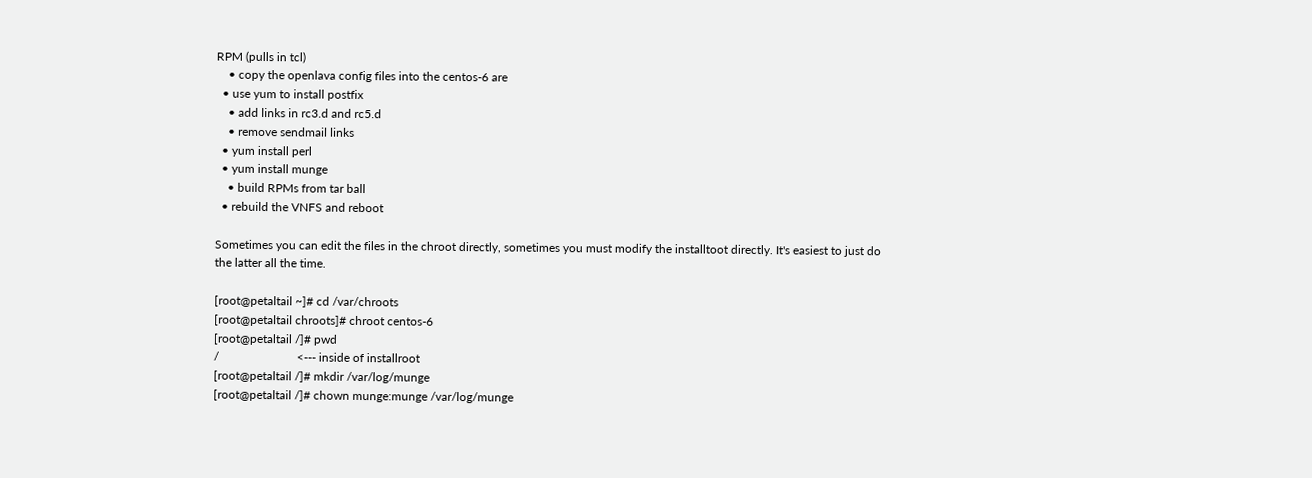RPM (pulls in tcl)
    • copy the openlava config files into the centos-6 are
  • use yum to install postfix
    • add links in rc3.d and rc5.d
    • remove sendmail links
  • yum install perl
  • yum install munge
    • build RPMs from tar ball
  • rebuild the VNFS and reboot

Sometimes you can edit the files in the chroot directly, sometimes you must modify the installtoot directly. It's easiest to just do the latter all the time.

[root@petaltail ~]# cd /var/chroots
[root@petaltail chroots]# chroot centos-6
[root@petaltail /]# pwd
/                          <--- inside of installroot
[root@petaltail /]# mkdir /var/log/munge
[root@petaltail /]# chown munge:munge /var/log/munge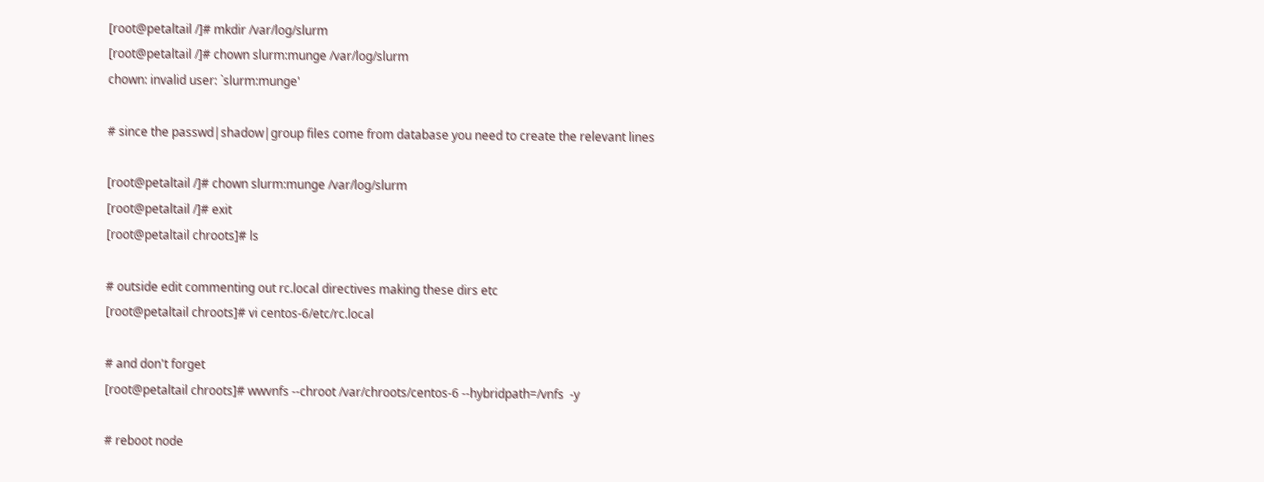[root@petaltail /]# mkdir /var/log/slurm
[root@petaltail /]# chown slurm:munge /var/log/slurm
chown: invalid user: `slurm:munge'

# since the passwd|shadow|group files come from database you need to create the relevant lines

[root@petaltail /]# chown slurm:munge /var/log/slurm
[root@petaltail /]# exit
[root@petaltail chroots]# ls

# outside edit commenting out rc.local directives making these dirs etc
[root@petaltail chroots]# vi centos-6/etc/rc.local

# and don't forget
[root@petaltail chroots]# wwvnfs --chroot /var/chroots/centos-6 --hybridpath=/vnfs  -y

# reboot node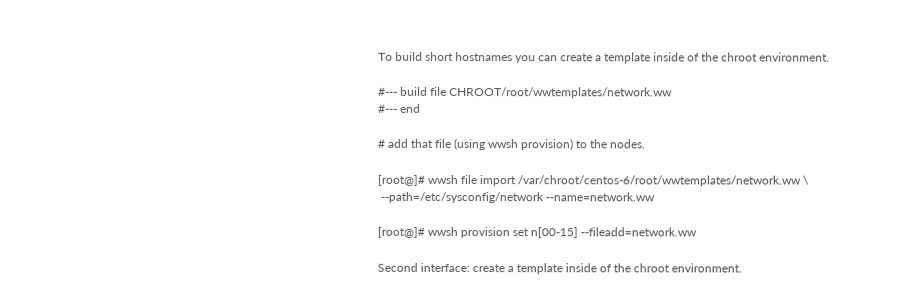To build short hostnames you can create a template inside of the chroot environment.

#--- build file CHROOT/root/wwtemplates/network.ww
#--- end

# add that file (using wwsh provision) to the nodes.

[root@]# wwsh file import /var/chroot/centos-6/root/wwtemplates/network.ww \
 --path=/etc/sysconfig/network --name=network.ww

[root@]# wwsh provision set n[00-15] --fileadd=network.ww

Second interface: create a template inside of the chroot environment.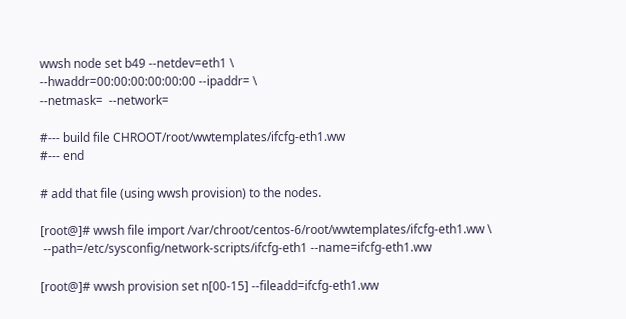wwsh node set b49 --netdev=eth1 \
--hwaddr=00:00:00:00:00:00 --ipaddr= \
--netmask=  --network=

#--- build file CHROOT/root/wwtemplates/ifcfg-eth1.ww
#--- end

# add that file (using wwsh provision) to the nodes.

[root@]# wwsh file import /var/chroot/centos-6/root/wwtemplates/ifcfg-eth1.ww \
 --path=/etc/sysconfig/network-scripts/ifcfg-eth1 --name=ifcfg-eth1.ww

[root@]# wwsh provision set n[00-15] --fileadd=ifcfg-eth1.ww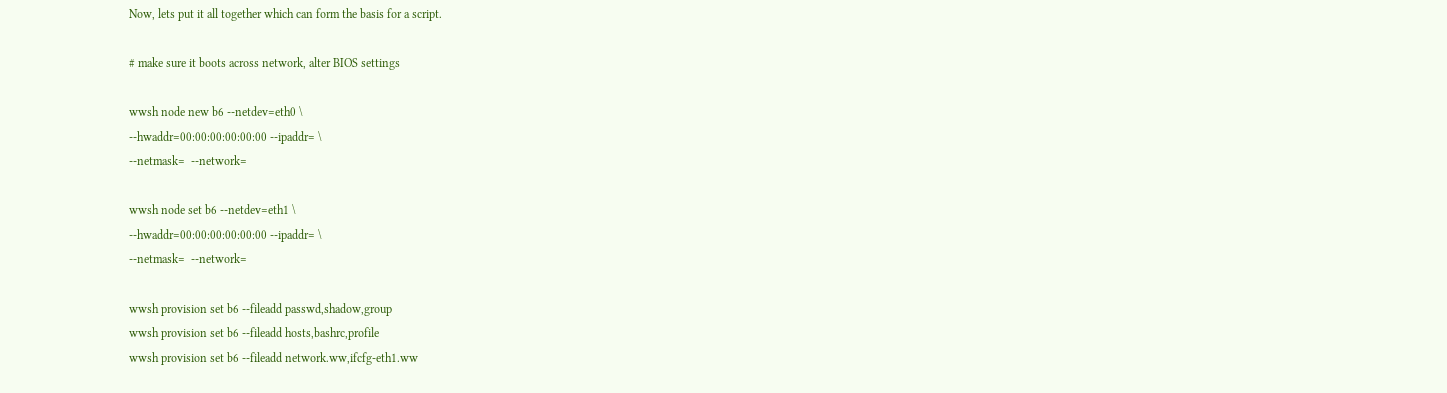Now, lets put it all together which can form the basis for a script.

# make sure it boots across network, alter BIOS settings

wwsh node new b6 --netdev=eth0 \
--hwaddr=00:00:00:00:00:00 --ipaddr= \
--netmask=  --network=

wwsh node set b6 --netdev=eth1 \
--hwaddr=00:00:00:00:00:00 --ipaddr= \
--netmask=  --network=

wwsh provision set b6 --fileadd passwd,shadow,group
wwsh provision set b6 --fileadd hosts,bashrc,profile
wwsh provision set b6 --fileadd network.ww,ifcfg-eth1.ww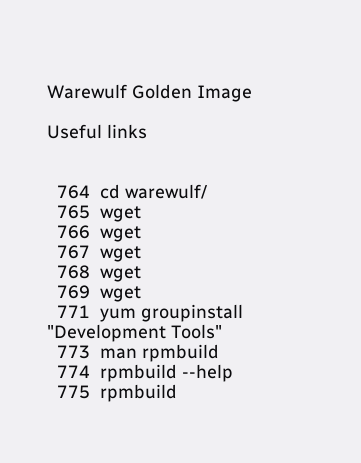Warewulf Golden Image

Useful links


  764  cd warewulf/
  765  wget
  766  wget
  767  wget
  768  wget
  769  wget
  771  yum groupinstall "Development Tools"
  773  man rpmbuild
  774  rpmbuild --help
  775  rpmbuild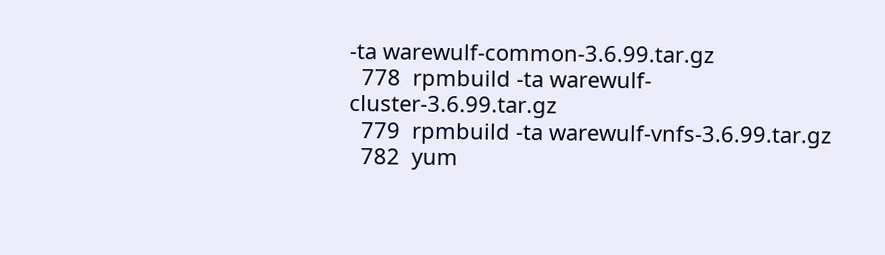-ta warewulf-common-3.6.99.tar.gz
  778  rpmbuild -ta warewulf-cluster-3.6.99.tar.gz
  779  rpmbuild -ta warewulf-vnfs-3.6.99.tar.gz
  782  yum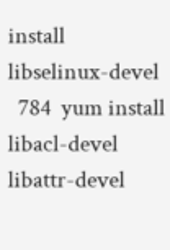install libselinux-devel
  784  yum install  libacl-devel  libattr-devel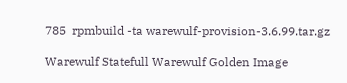785  rpmbuild -ta warewulf-provision-3.6.99.tar.gz

Warewulf Statefull Warewulf Golden Image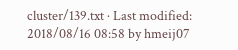cluster/139.txt · Last modified: 2018/08/16 08:58 by hmeij07